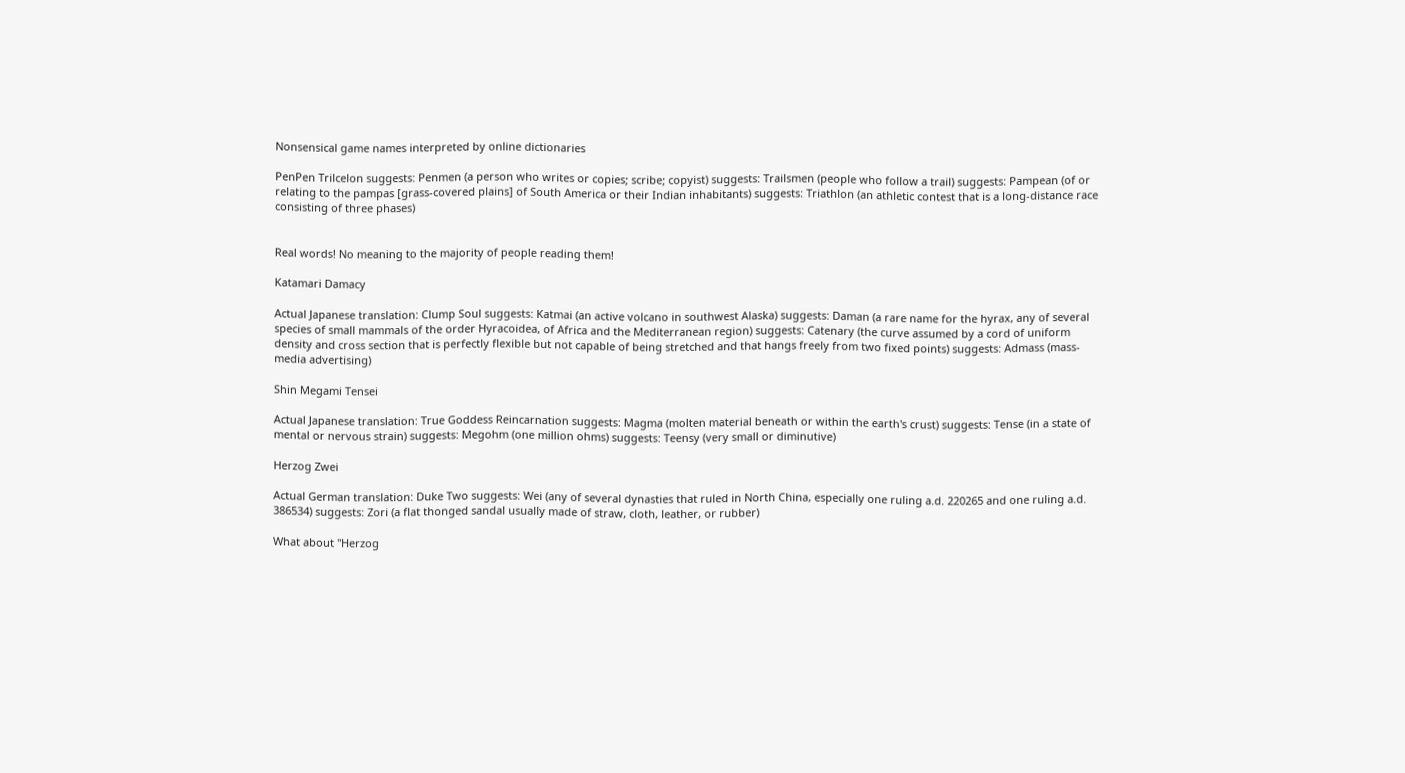Nonsensical game names interpreted by online dictionaries

PenPen Trilcelon suggests: Penmen (a person who writes or copies; scribe; copyist) suggests: Trailsmen (people who follow a trail) suggests: Pampean (of or relating to the pampas [grass-covered plains] of South America or their Indian inhabitants) suggests: Triathlon (an athletic contest that is a long-distance race consisting of three phases)


Real words! No meaning to the majority of people reading them!

Katamari Damacy

Actual Japanese translation: Clump Soul suggests: Katmai (an active volcano in southwest Alaska) suggests: Daman (a rare name for the hyrax, any of several species of small mammals of the order Hyracoidea, of Africa and the Mediterranean region) suggests: Catenary (the curve assumed by a cord of uniform density and cross section that is perfectly flexible but not capable of being stretched and that hangs freely from two fixed points) suggests: Admass (mass-media advertising)

Shin Megami Tensei

Actual Japanese translation: True Goddess Reincarnation suggests: Magma (molten material beneath or within the earth's crust) suggests: Tense (in a state of mental or nervous strain) suggests: Megohm (one million ohms) suggests: Teensy (very small or diminutive)

Herzog Zwei

Actual German translation: Duke Two suggests: Wei (any of several dynasties that ruled in North China, especially one ruling a.d. 220265 and one ruling a.d. 386534) suggests: Zori (a flat thonged sandal usually made of straw, cloth, leather, or rubber)

What about "Herzog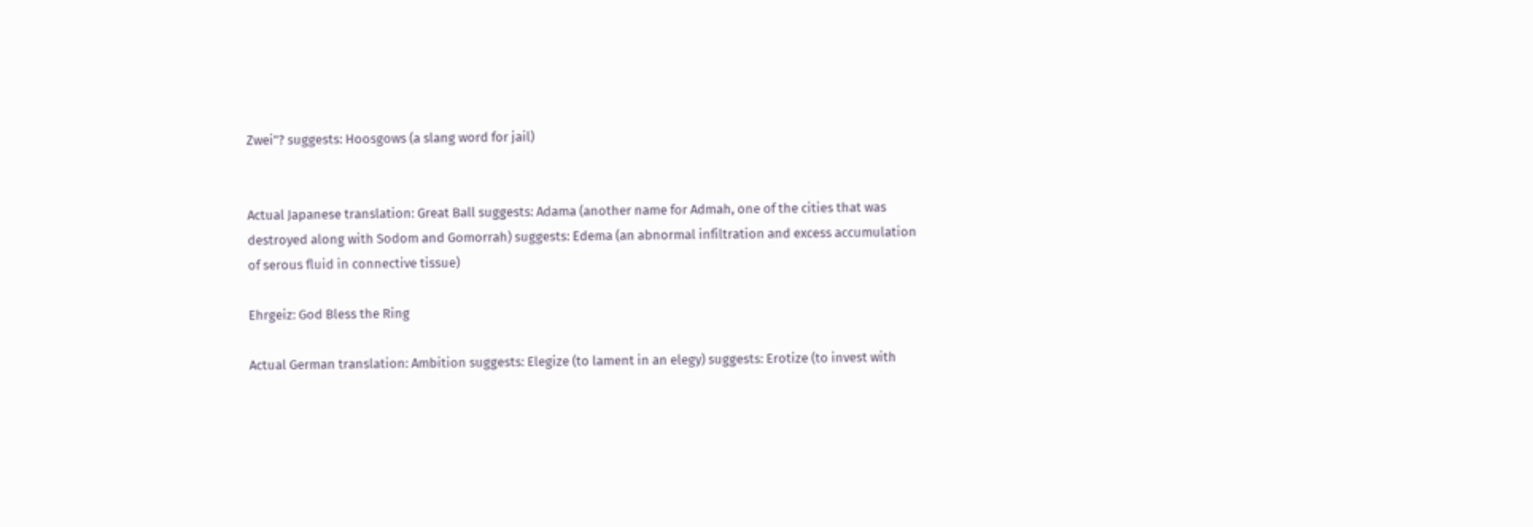Zwei"? suggests: Hoosgows (a slang word for jail)


Actual Japanese translation: Great Ball suggests: Adama (another name for Admah, one of the cities that was destroyed along with Sodom and Gomorrah) suggests: Edema (an abnormal infiltration and excess accumulation of serous fluid in connective tissue)

Ehrgeiz: God Bless the Ring

Actual German translation: Ambition suggests: Elegize (to lament in an elegy) suggests: Erotize (to invest with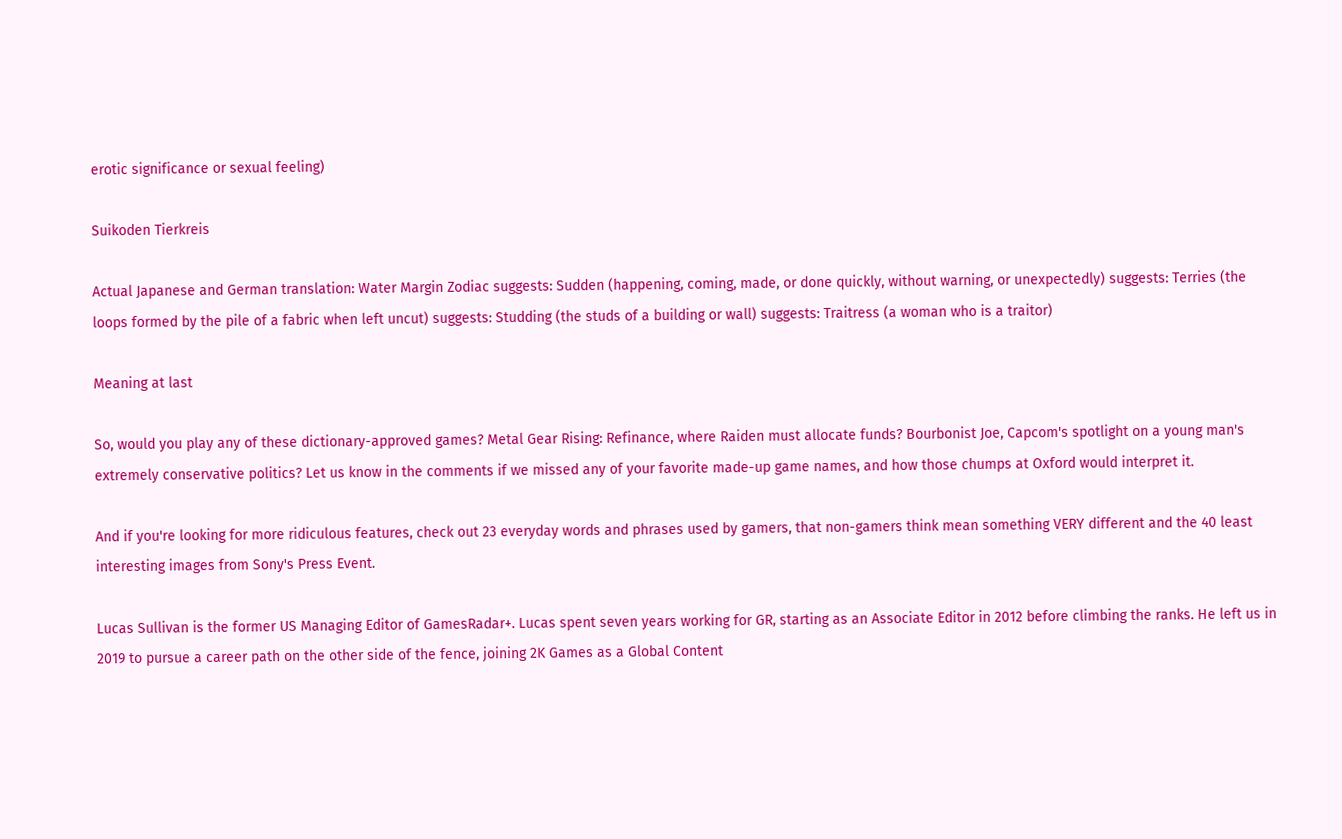erotic significance or sexual feeling)

Suikoden Tierkreis

Actual Japanese and German translation: Water Margin Zodiac suggests: Sudden (happening, coming, made, or done quickly, without warning, or unexpectedly) suggests: Terries (the loops formed by the pile of a fabric when left uncut) suggests: Studding (the studs of a building or wall) suggests: Traitress (a woman who is a traitor)

Meaning at last

So, would you play any of these dictionary-approved games? Metal Gear Rising: Refinance, where Raiden must allocate funds? Bourbonist Joe, Capcom's spotlight on a young man's extremely conservative politics? Let us know in the comments if we missed any of your favorite made-up game names, and how those chumps at Oxford would interpret it.

And if you're looking for more ridiculous features, check out 23 everyday words and phrases used by gamers, that non-gamers think mean something VERY different and the 40 least interesting images from Sony's Press Event.

Lucas Sullivan is the former US Managing Editor of GamesRadar+. Lucas spent seven years working for GR, starting as an Associate Editor in 2012 before climbing the ranks. He left us in 2019 to pursue a career path on the other side of the fence, joining 2K Games as a Global Content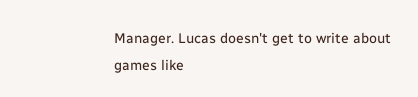Manager. Lucas doesn't get to write about games like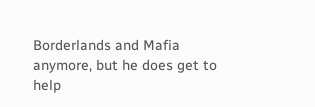Borderlands and Mafia anymore, but he does get to help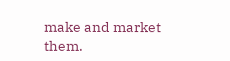make and market them.